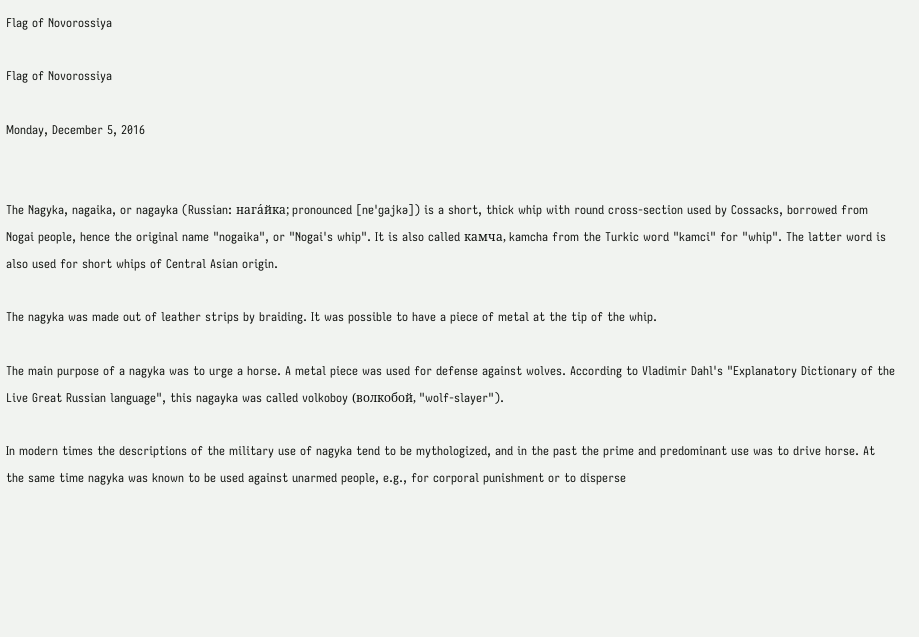Flag of Novorossiya

Flag of Novorossiya

Monday, December 5, 2016


The Nagyka, nagaika, or nagayka (Russian: нага́йка; pronounced [nɐˈɡajkə]) is a short, thick whip with round cross-section used by Cossacks, borrowed from Nogai people, hence the original name "nogaika", or "Nogai's whip". It is also called камча, kamcha from the Turkic word "kamci" for "whip". The latter word is also used for short whips of Central Asian origin.

The nagyka was made out of leather strips by braiding. It was possible to have a piece of metal at the tip of the whip.

The main purpose of a nagyka was to urge a horse. A metal piece was used for defense against wolves. According to Vladimir Dahl's "Explanatory Dictionary of the Live Great Russian language", this nagayka was called volkoboy (волкобой, "wolf-slayer").

In modern times the descriptions of the military use of nagyka tend to be mythologized, and in the past the prime and predominant use was to drive horse. At the same time nagyka was known to be used against unarmed people, e.g., for corporal punishment or to disperse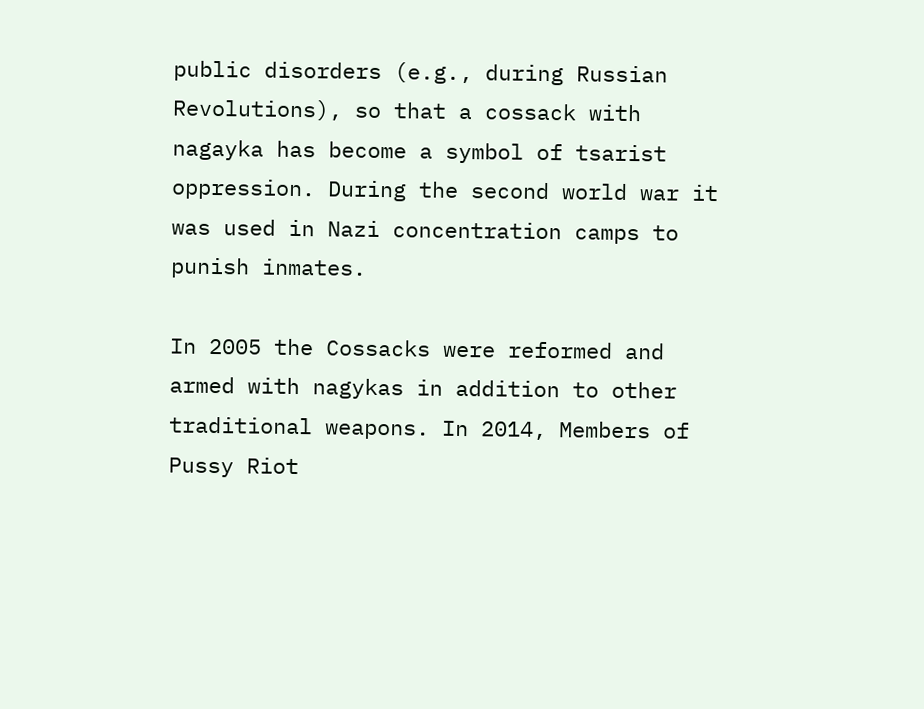public disorders (e.g., during Russian Revolutions), so that a cossack with nagayka has become a symbol of tsarist oppression. During the second world war it was used in Nazi concentration camps to punish inmates.

In 2005 the Cossacks were reformed and armed with nagykas in addition to other traditional weapons. In 2014, Members of Pussy Riot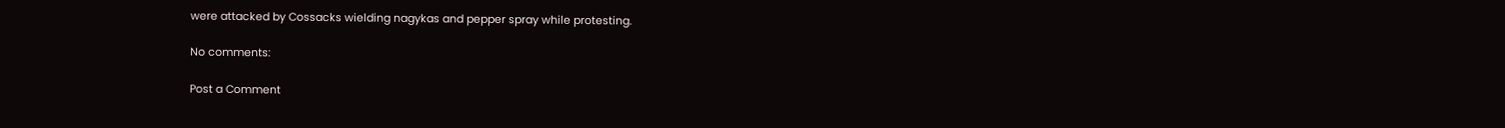were attacked by Cossacks wielding nagykas and pepper spray while protesting.

No comments:

Post a Comment